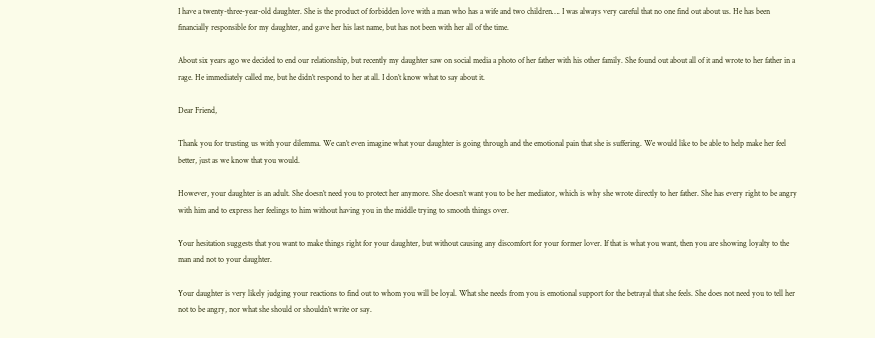I have a twenty-three-year-old daughter. She is the product of forbidden love with a man who has a wife and two children…. I was always very careful that no one find out about us. He has been financially responsible for my daughter, and gave her his last name, but has not been with her all of the time.

About six years ago we decided to end our relationship, but recently my daughter saw on social media a photo of her father with his other family. She found out about all of it and wrote to her father in a rage. He immediately called me, but he didn’t respond to her at all. I don’t know what to say about it.

Dear Friend,

Thank you for trusting us with your dilemma. We can’t even imagine what your daughter is going through and the emotional pain that she is suffering. We would like to be able to help make her feel better, just as we know that you would.

However, your daughter is an adult. She doesn’t need you to protect her anymore. She doesn’t want you to be her mediator, which is why she wrote directly to her father. She has every right to be angry with him and to express her feelings to him without having you in the middle trying to smooth things over.

Your hesitation suggests that you want to make things right for your daughter, but without causing any discomfort for your former lover. If that is what you want, then you are showing loyalty to the man and not to your daughter.

Your daughter is very likely judging your reactions to find out to whom you will be loyal. What she needs from you is emotional support for the betrayal that she feels. She does not need you to tell her not to be angry, nor what she should or shouldn’t write or say.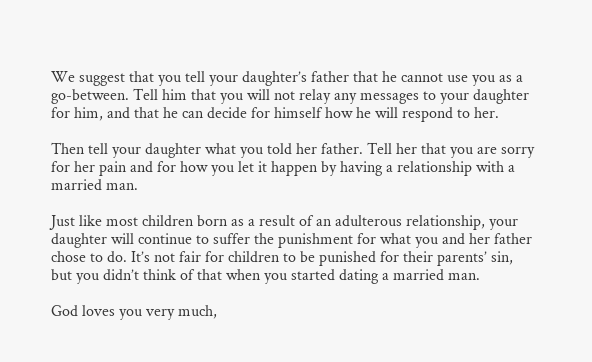We suggest that you tell your daughter’s father that he cannot use you as a go-between. Tell him that you will not relay any messages to your daughter for him, and that he can decide for himself how he will respond to her.

Then tell your daughter what you told her father. Tell her that you are sorry for her pain and for how you let it happen by having a relationship with a married man.

Just like most children born as a result of an adulterous relationship, your daughter will continue to suffer the punishment for what you and her father chose to do. It’s not fair for children to be punished for their parents’ sin, but you didn’t think of that when you started dating a married man.

God loves you very much,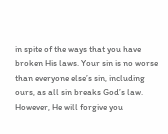in spite of the ways that you have broken His laws. Your sin is no worse than everyone else’s sin, including ours, as all sin breaks God’s law. However, He will forgive you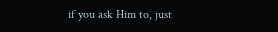if you ask Him to, just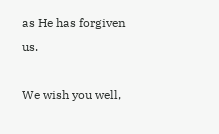as He has forgiven us.

We wish you well,